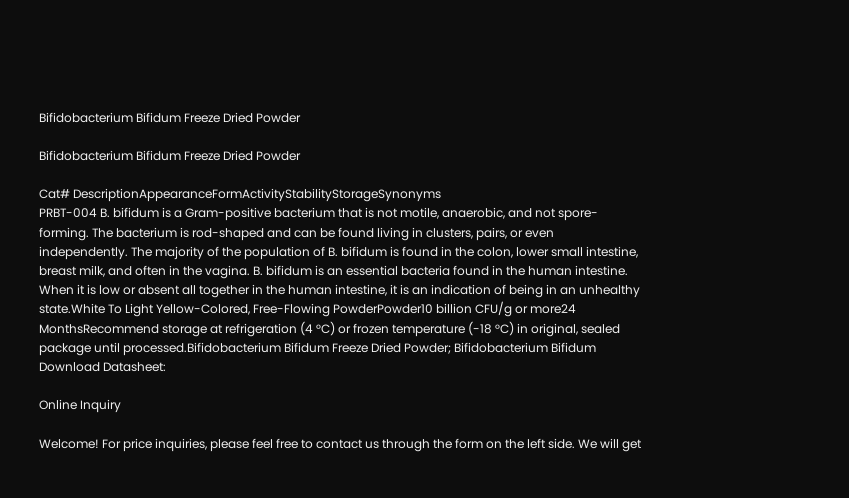Bifidobacterium Bifidum Freeze Dried Powder

Bifidobacterium Bifidum Freeze Dried Powder

Cat# DescriptionAppearanceFormActivityStabilityStorageSynonyms
PRBT-004 B. bifidum is a Gram-positive bacterium that is not motile, anaerobic, and not spore-forming. The bacterium is rod-shaped and can be found living in clusters, pairs, or even independently. The majority of the population of B. bifidum is found in the colon, lower small intestine, breast milk, and often in the vagina. B. bifidum is an essential bacteria found in the human intestine. When it is low or absent all together in the human intestine, it is an indication of being in an unhealthy state.White To Light Yellow-Colored, Free-Flowing PowderPowder10 billion CFU/g or more24 MonthsRecommend storage at refrigeration (4 °C) or frozen temperature (-18 °C) in original, sealed package until processed.Bifidobacterium Bifidum Freeze Dried Powder; Bifidobacterium Bifidum Download Datasheet:

Online Inquiry

Welcome! For price inquiries, please feel free to contact us through the form on the left side. We will get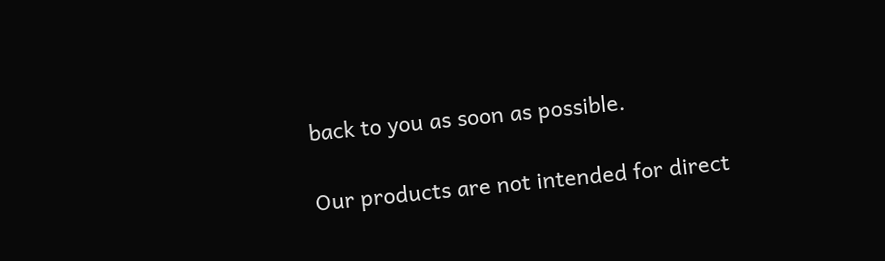back to you as soon as possible.

Our products are not intended for direct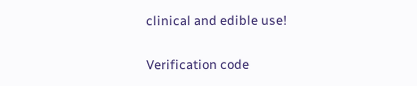clinical and edible use!

Verification code